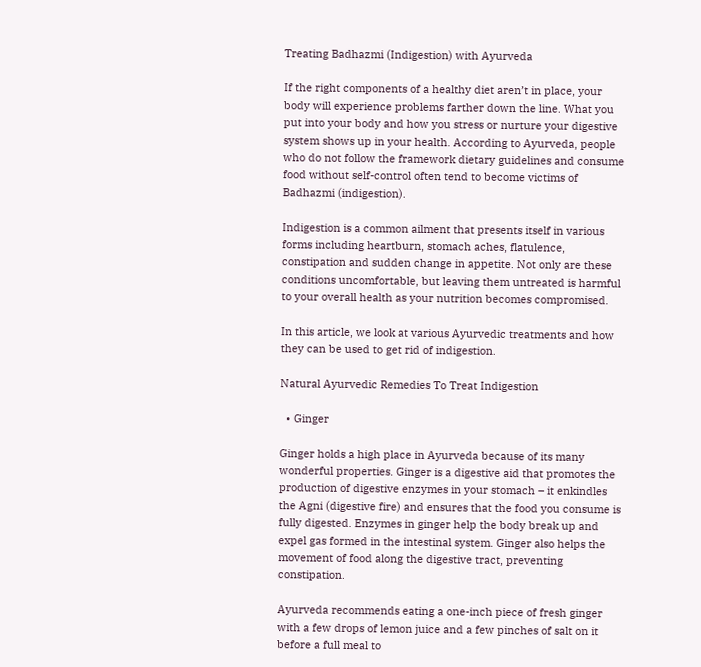Treating Badhazmi (Indigestion) with Ayurveda

If the right components of a healthy diet aren’t in place, your body will experience problems farther down the line. What you put into your body and how you stress or nurture your digestive system shows up in your health. According to Ayurveda, people who do not follow the framework dietary guidelines and consume food without self-control often tend to become victims of Badhazmi (indigestion).

Indigestion is a common ailment that presents itself in various forms including heartburn, stomach aches, flatulence, constipation and sudden change in appetite. Not only are these conditions uncomfortable, but leaving them untreated is harmful to your overall health as your nutrition becomes compromised.

In this article, we look at various Ayurvedic treatments and how they can be used to get rid of indigestion.

Natural Ayurvedic Remedies To Treat Indigestion

  • Ginger

Ginger holds a high place in Ayurveda because of its many wonderful properties. Ginger is a digestive aid that promotes the production of digestive enzymes in your stomach – it enkindles the Agni (digestive fire) and ensures that the food you consume is fully digested. Enzymes in ginger help the body break up and expel gas formed in the intestinal system. Ginger also helps the movement of food along the digestive tract, preventing constipation.

Ayurveda recommends eating a one-inch piece of fresh ginger with a few drops of lemon juice and a few pinches of salt on it before a full meal to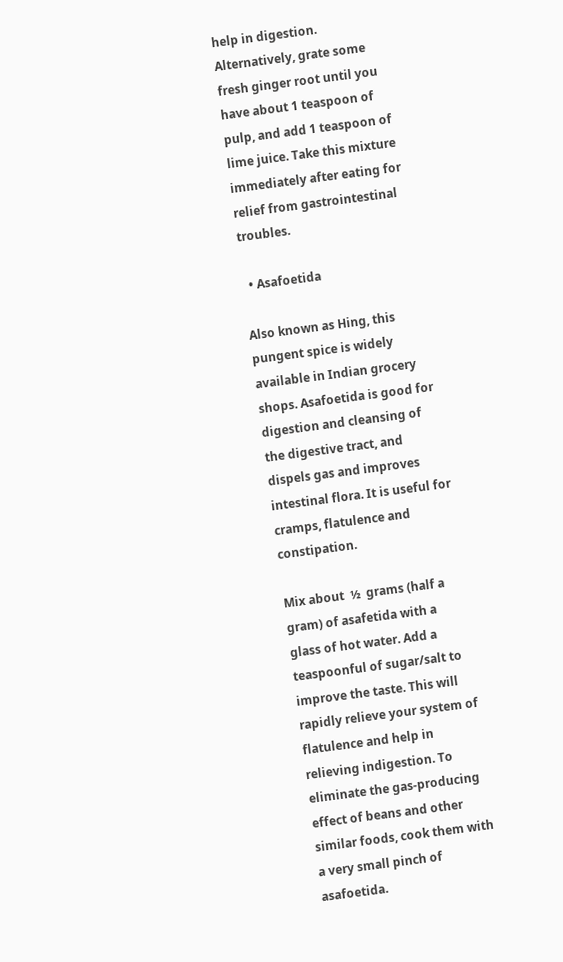help in digestion. Alternatively, grate some fresh ginger root until you have about 1 teaspoon of pulp, and add 1 teaspoon of lime juice. Take this mixture immediately after eating for relief from gastrointestinal troubles.

  • Asafoetida

Also known as Hing, this pungent spice is widely available in Indian grocery shops. Asafoetida is good for digestion and cleansing of the digestive tract, and dispels gas and improves intestinal flora. It is useful for cramps, flatulence and constipation.

Mix about  ½  grams (half a gram) of asafetida with a glass of hot water. Add a teaspoonful of sugar/salt to improve the taste. This will rapidly relieve your system of flatulence and help in relieving indigestion. To eliminate the gas-producing effect of beans and other similar foods, cook them with a very small pinch of asafoetida.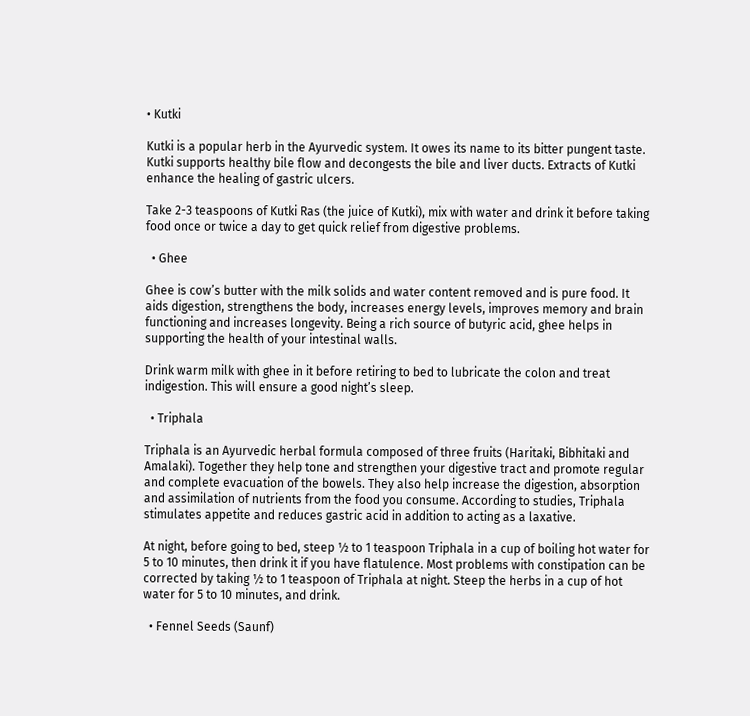• Kutki

Kutki is a popular herb in the Ayurvedic system. It owes its name to its bitter pungent taste. Kutki supports healthy bile flow and decongests the bile and liver ducts. Extracts of Kutki enhance the healing of gastric ulcers.

Take 2-3 teaspoons of Kutki Ras (the juice of Kutki), mix with water and drink it before taking food once or twice a day to get quick relief from digestive problems.

  • Ghee

Ghee is cow’s butter with the milk solids and water content removed and is pure food. It aids digestion, strengthens the body, increases energy levels, improves memory and brain functioning and increases longevity. Being a rich source of butyric acid, ghee helps in supporting the health of your intestinal walls.

Drink warm milk with ghee in it before retiring to bed to lubricate the colon and treat indigestion. This will ensure a good night’s sleep.

  • Triphala

Triphala is an Ayurvedic herbal formula composed of three fruits (Haritaki, Bibhitaki and Amalaki). Together they help tone and strengthen your digestive tract and promote regular and complete evacuation of the bowels. They also help increase the digestion, absorption and assimilation of nutrients from the food you consume. According to studies, Triphala stimulates appetite and reduces gastric acid in addition to acting as a laxative.

At night, before going to bed, steep ½ to 1 teaspoon Triphala in a cup of boiling hot water for 5 to 10 minutes, then drink it if you have flatulence. Most problems with constipation can be corrected by taking ½ to 1 teaspoon of Triphala at night. Steep the herbs in a cup of hot water for 5 to 10 minutes, and drink.

  • Fennel Seeds (Saunf)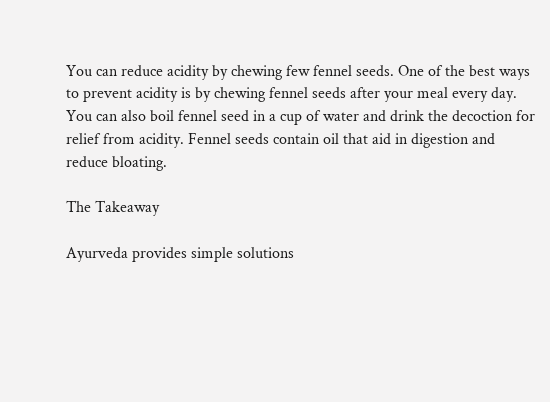You can reduce acidity by chewing few fennel seeds. One of the best ways to prevent acidity is by chewing fennel seeds after your meal every day. You can also boil fennel seed in a cup of water and drink the decoction for relief from acidity. Fennel seeds contain oil that aid in digestion and reduce bloating.

The Takeaway

Ayurveda provides simple solutions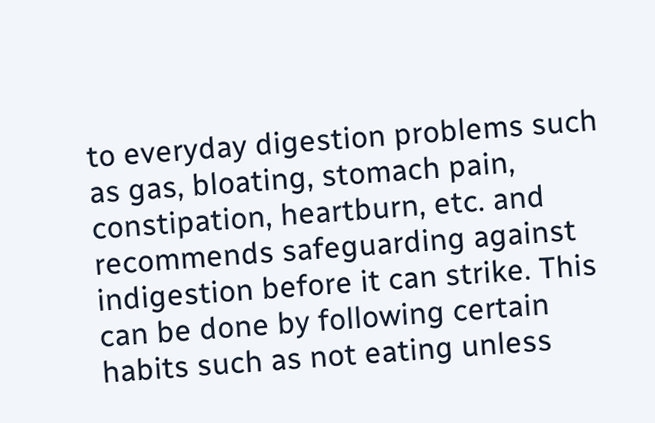to everyday digestion problems such as gas, bloating, stomach pain, constipation, heartburn, etc. and recommends safeguarding against indigestion before it can strike. This can be done by following certain habits such as not eating unless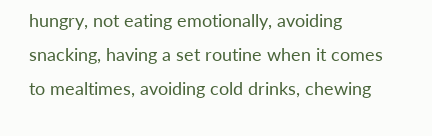hungry, not eating emotionally, avoiding snacking, having a set routine when it comes to mealtimes, avoiding cold drinks, chewing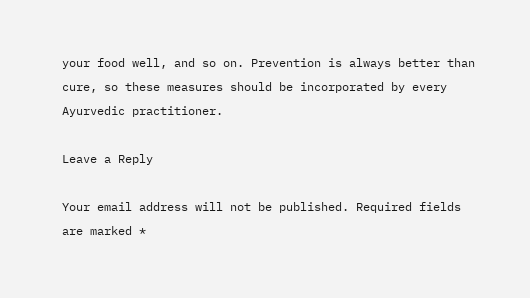your food well, and so on. Prevention is always better than cure, so these measures should be incorporated by every Ayurvedic practitioner.

Leave a Reply

Your email address will not be published. Required fields are marked *